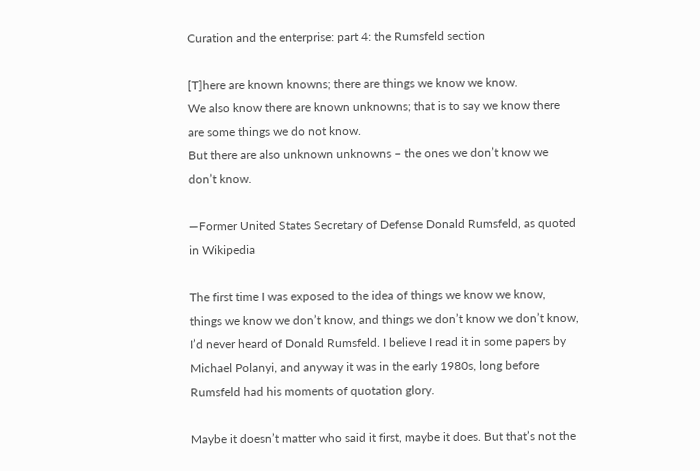Curation and the enterprise: part 4: the Rumsfeld section

[T]here are known knowns; there are things we know we know.
We also know there are known unknowns; that is to say we know there are some things we do not know.
But there are also unknown unknowns – the ones we don’t know we don’t know.

—Former United States Secretary of Defense Donald Rumsfeld, as quoted in Wikipedia

The first time I was exposed to the idea of things we know we know, things we know we don’t know, and things we don’t know we don’t know, I’d never heard of Donald Rumsfeld. I believe I read it in some papers by Michael Polanyi, and anyway it was in the early 1980s, long before Rumsfeld had his moments of quotation glory.

Maybe it doesn’t matter who said it first, maybe it does. But that’s not the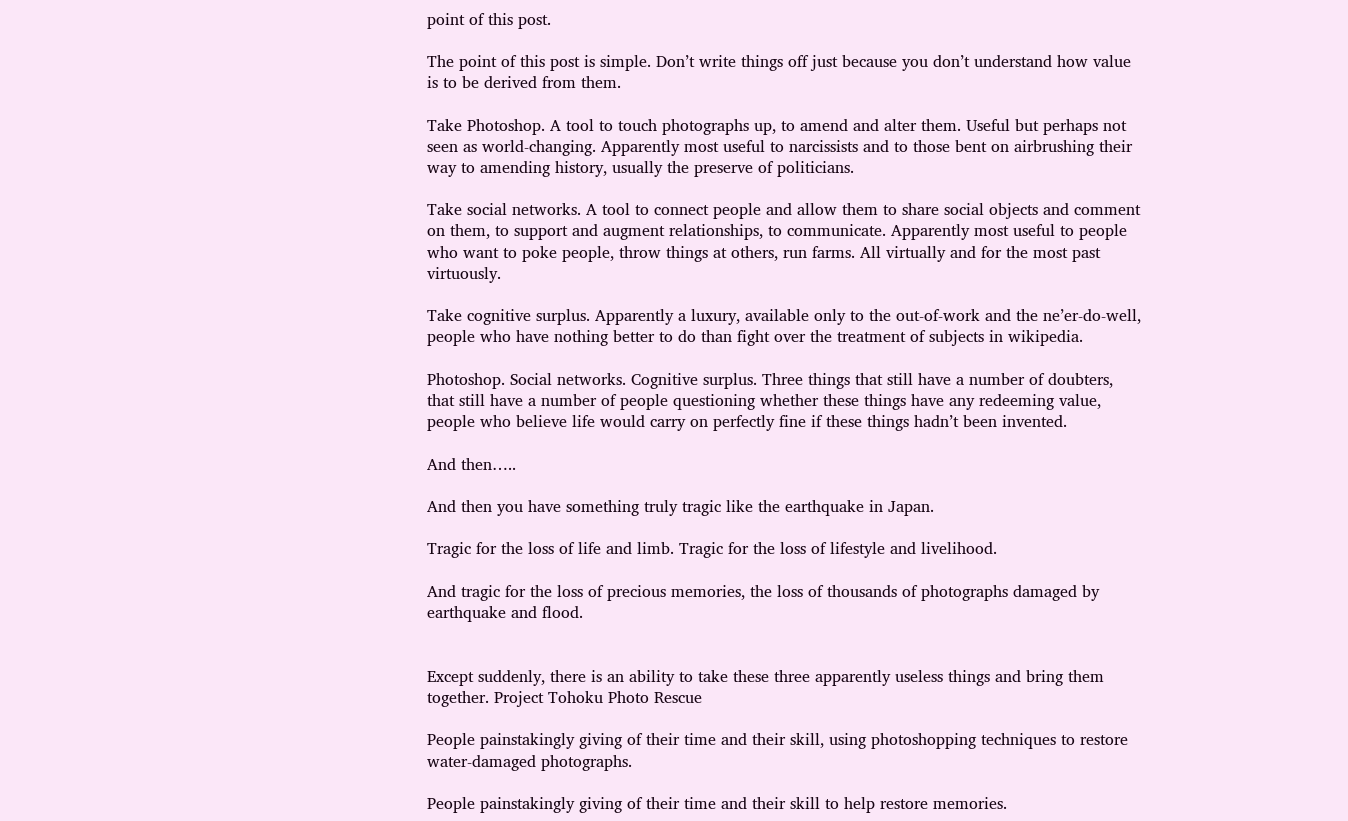point of this post.

The point of this post is simple. Don’t write things off just because you don’t understand how value is to be derived from them.

Take Photoshop. A tool to touch photographs up, to amend and alter them. Useful but perhaps not seen as world-changing. Apparently most useful to narcissists and to those bent on airbrushing their way to amending history, usually the preserve of politicians.

Take social networks. A tool to connect people and allow them to share social objects and comment on them, to support and augment relationships, to communicate. Apparently most useful to people who want to poke people, throw things at others, run farms. All virtually and for the most past virtuously.

Take cognitive surplus. Apparently a luxury, available only to the out-of-work and the ne’er-do-well, people who have nothing better to do than fight over the treatment of subjects in wikipedia.

Photoshop. Social networks. Cognitive surplus. Three things that still have a number of doubters, that still have a number of people questioning whether these things have any redeeming value, people who believe life would carry on perfectly fine if these things hadn’t been invented.

And then…..

And then you have something truly tragic like the earthquake in Japan.

Tragic for the loss of life and limb. Tragic for the loss of lifestyle and livelihood.

And tragic for the loss of precious memories, the loss of thousands of photographs damaged by earthquake and flood.


Except suddenly, there is an ability to take these three apparently useless things and bring them together. Project Tohoku Photo Rescue

People painstakingly giving of their time and their skill, using photoshopping techniques to restore water-damaged photographs.

People painstakingly giving of their time and their skill to help restore memories.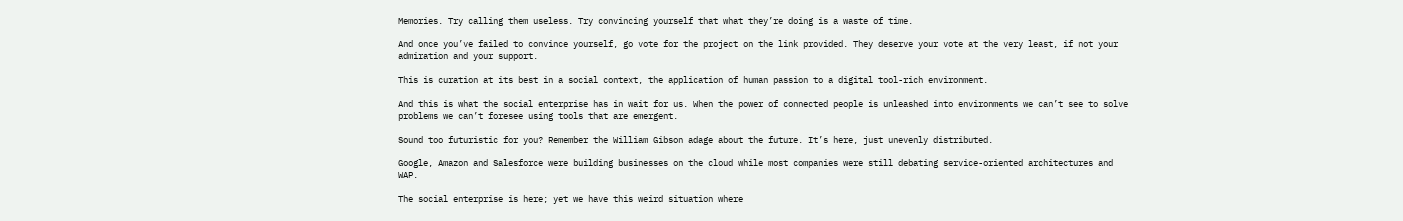Memories. Try calling them useless. Try convincing yourself that what they’re doing is a waste of time.

And once you’ve failed to convince yourself, go vote for the project on the link provided. They deserve your vote at the very least, if not your admiration and your support.

This is curation at its best in a social context, the application of human passion to a digital tool-rich environment.

And this is what the social enterprise has in wait for us. When the power of connected people is unleashed into environments we can’t see to solve problems we can’t foresee using tools that are emergent.

Sound too futuristic for you? Remember the William Gibson adage about the future. It’s here, just unevenly distributed.

Google, Amazon and Salesforce were building businesses on the cloud while most companies were still debating service-oriented architectures and WAP.

The social enterprise is here; yet we have this weird situation where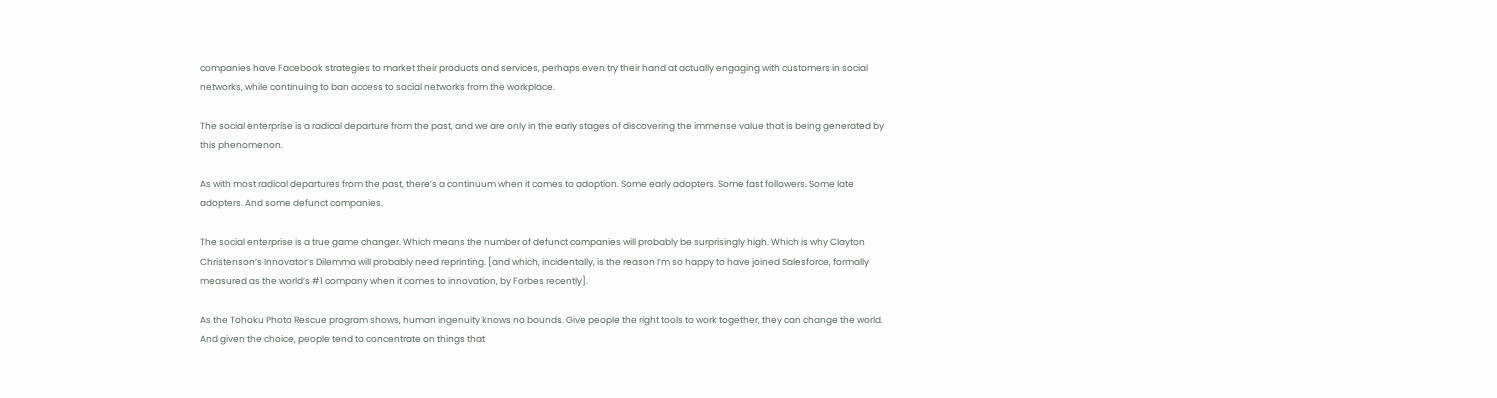companies have Facebook strategies to market their products and services, perhaps even try their hand at actually engaging with customers in social networks, while continuing to ban access to social networks from the workplace.

The social enterprise is a radical departure from the past, and we are only in the early stages of discovering the immense value that is being generated by this phenomenon.

As with most radical departures from the past, there’s a continuum when it comes to adoption. Some early adopters. Some fast followers. Some late adopters. And some defunct companies.

The social enterprise is a true game changer. Which means the number of defunct companies will probably be surprisingly high. Which is why Clayton Christenson’s Innovator’s Dilemma will probably need reprinting. [and which, incidentally, is the reason I’m so happy to have joined Salesforce, formally measured as the world’s #1 company when it comes to innovation, by Forbes recently].

As the Tohoku Photo Rescue program shows, human ingenuity knows no bounds. Give people the right tools to work together, they can change the world. And given the choice, people tend to concentrate on things that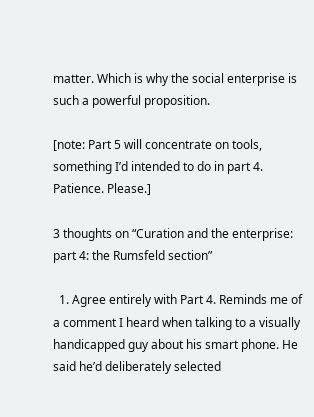matter. Which is why the social enterprise is such a powerful proposition.

[note: Part 5 will concentrate on tools, something I’d intended to do in part 4. Patience. Please.]

3 thoughts on “Curation and the enterprise: part 4: the Rumsfeld section”

  1. Agree entirely with Part 4. Reminds me of a comment I heard when talking to a visually handicapped guy about his smart phone. He said he’d deliberately selected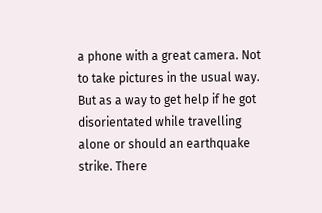a phone with a great camera. Not to take pictures in the usual way. But as a way to get help if he got disorientated while travelling alone or should an earthquake strike. There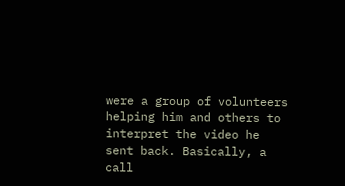were a group of volunteers helping him and others to interpret the video he sent back. Basically, a call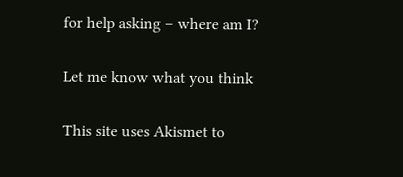for help asking – where am I?

Let me know what you think

This site uses Akismet to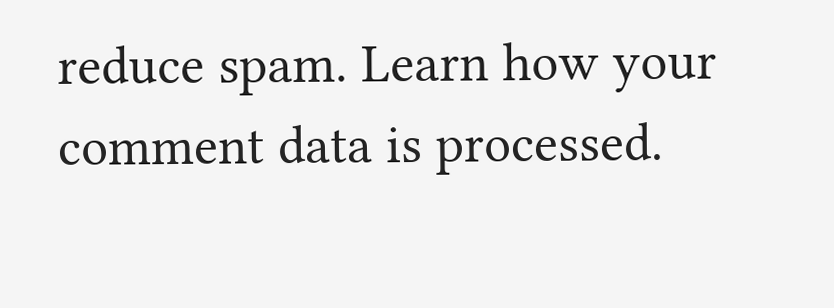reduce spam. Learn how your comment data is processed.